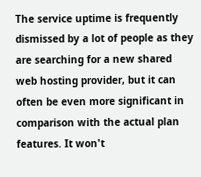The service uptime is frequently dismissed by a lot of people as they are searching for a new shared web hosting provider, but it can often be even more significant in comparison with the actual plan features. It won't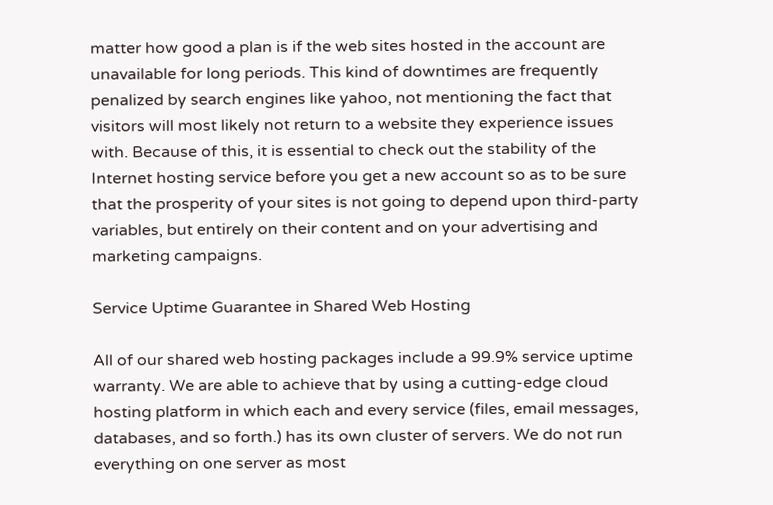matter how good a plan is if the web sites hosted in the account are unavailable for long periods. This kind of downtimes are frequently penalized by search engines like yahoo, not mentioning the fact that visitors will most likely not return to a website they experience issues with. Because of this, it is essential to check out the stability of the Internet hosting service before you get a new account so as to be sure that the prosperity of your sites is not going to depend upon third-party variables, but entirely on their content and on your advertising and marketing campaigns.

Service Uptime Guarantee in Shared Web Hosting

All of our shared web hosting packages include a 99.9% service uptime warranty. We are able to achieve that by using a cutting-edge cloud hosting platform in which each and every service (files, email messages, databases, and so forth.) has its own cluster of servers. We do not run everything on one server as most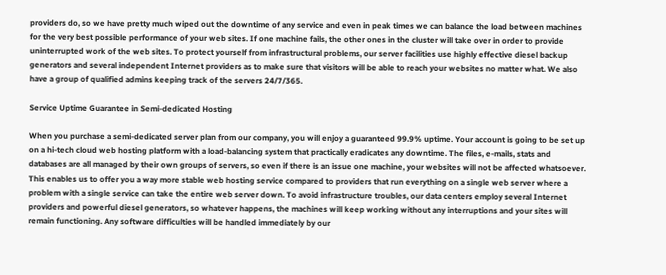providers do, so we have pretty much wiped out the downtime of any service and even in peak times we can balance the load between machines for the very best possible performance of your web sites. If one machine fails, the other ones in the cluster will take over in order to provide uninterrupted work of the web sites. To protect yourself from infrastructural problems, our server facilities use highly effective diesel backup generators and several independent Internet providers as to make sure that visitors will be able to reach your websites no matter what. We also have a group of qualified admins keeping track of the servers 24/7/365.

Service Uptime Guarantee in Semi-dedicated Hosting

When you purchase a semi-dedicated server plan from our company, you will enjoy a guaranteed 99.9% uptime. Your account is going to be set up on a hi-tech cloud web hosting platform with a load-balancing system that practically eradicates any downtime. The files, e-mails, stats and databases are all managed by their own groups of servers, so even if there is an issue one machine, your websites will not be affected whatsoever. This enables us to offer you a way more stable web hosting service compared to providers that run everything on a single web server where a problem with a single service can take the entire web server down. To avoid infrastructure troubles, our data centers employ several Internet providers and powerful diesel generators, so whatever happens, the machines will keep working without any interruptions and your sites will remain functioning. Any software difficulties will be handled immediately by our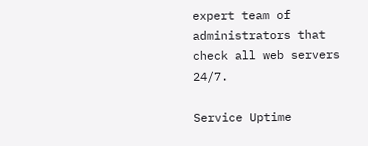expert team of administrators that check all web servers 24/7.

Service Uptime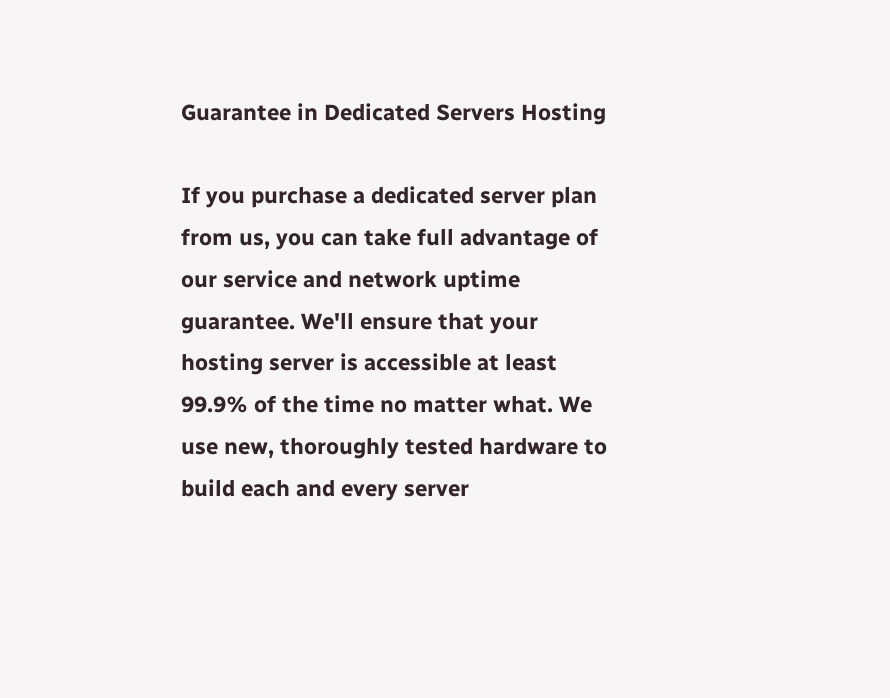Guarantee in Dedicated Servers Hosting

If you purchase a dedicated server plan from us, you can take full advantage of our service and network uptime guarantee. We'll ensure that your hosting server is accessible at least 99.9% of the time no matter what. We use new, thoroughly tested hardware to build each and every server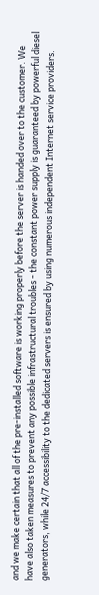and we make certain that all of the pre-installed software is working properly before the server is handed over to the customer. We have also taken measures to prevent any possible infrastructural troubles - the constant power supply is guaranteed by powerful diesel generators, while 24/7 accessibility to the dedicated servers is ensured by using numerous independent Internet service providers.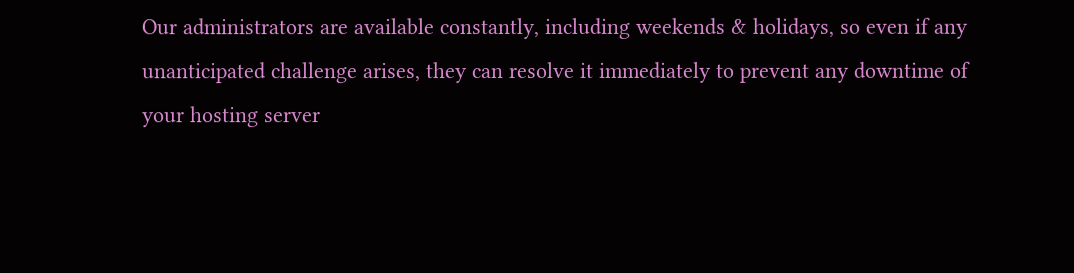Our administrators are available constantly, including weekends & holidays, so even if any unanticipated challenge arises, they can resolve it immediately to prevent any downtime of your hosting server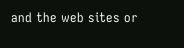and the web sites or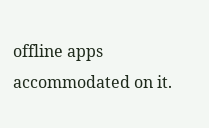offline apps accommodated on it.